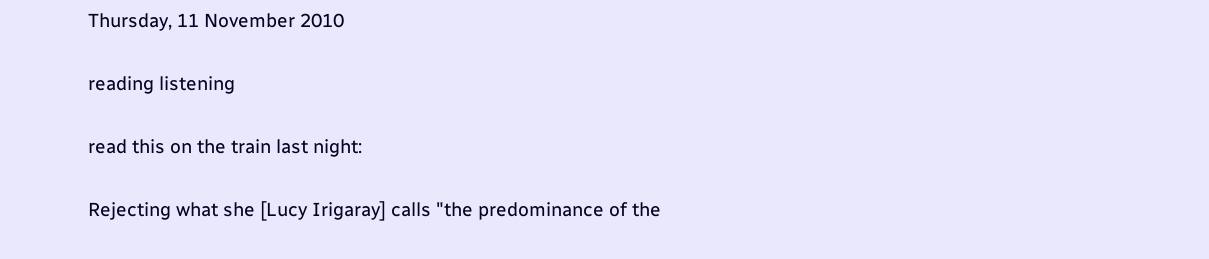Thursday, 11 November 2010

reading listening

read this on the train last night:

Rejecting what she [Lucy Irigaray] calls "the predominance of the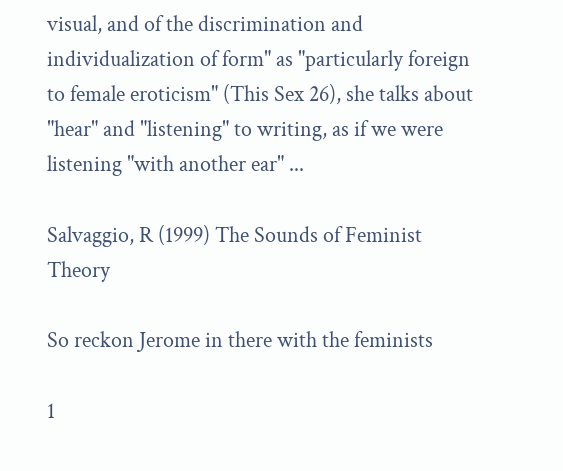visual, and of the discrimination and individualization of form" as "particularly foreign to female eroticism" (This Sex 26), she talks about "hear" and "listening" to writing, as if we were listening "with another ear" ...

Salvaggio, R (1999) The Sounds of Feminist Theory

So reckon Jerome in there with the feminists

1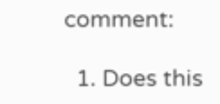comment:

  1. Does this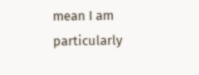mean I am particularly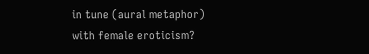in tune (aural metaphor) with female eroticism?